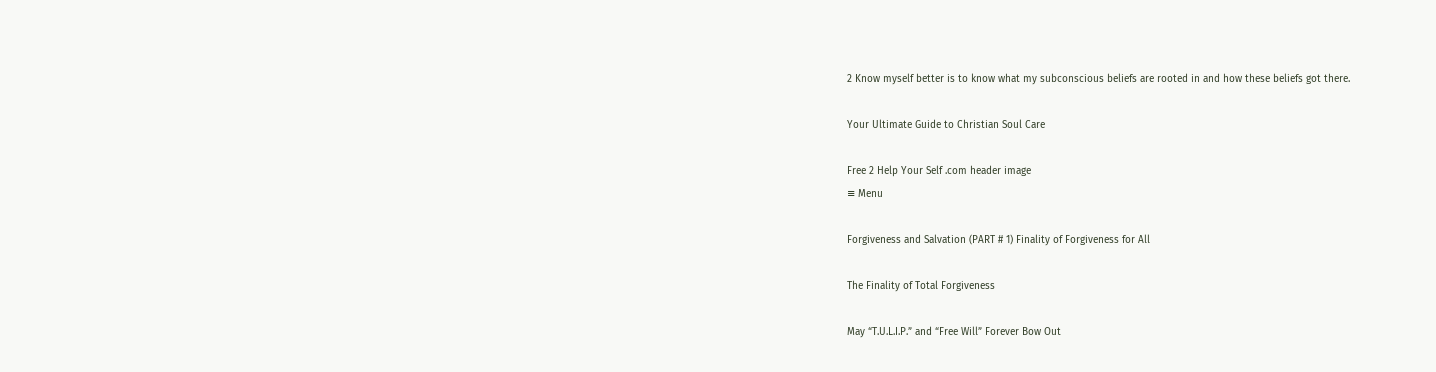2 Know myself better is to know what my subconscious beliefs are rooted in and how these beliefs got there.

Your Ultimate Guide to Christian Soul Care

Free 2 Help Your Self .com header image
≡ Menu

Forgiveness and Salvation (PART # 1) Finality of Forgiveness for All

The Finality of Total Forgiveness

May “T.U.L.I.P.” and “Free Will” Forever Bow Out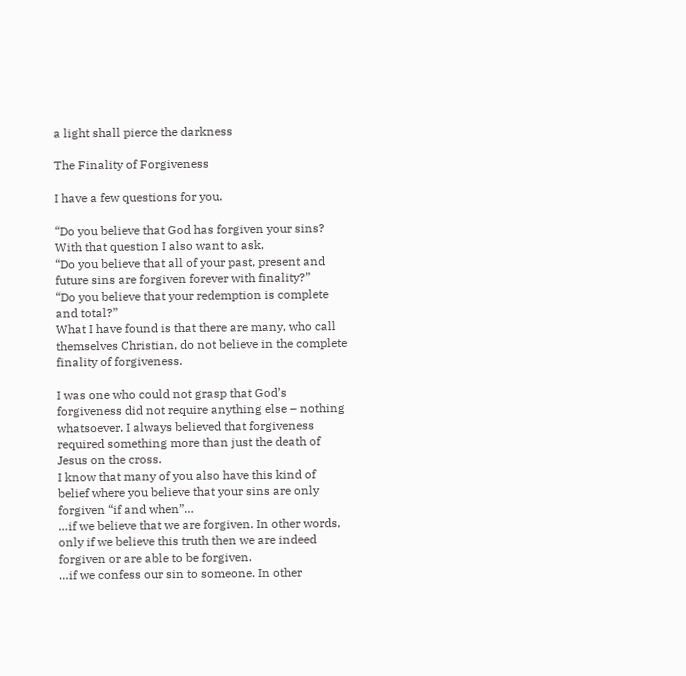a light shall pierce the darkness

The Finality of Forgiveness

I have a few questions for you.

“Do you believe that God has forgiven your sins? With that question I also want to ask,
“Do you believe that all of your past, present and future sins are forgiven forever with finality?”
“Do you believe that your redemption is complete and total?”
What I have found is that there are many, who call themselves Christian, do not believe in the complete finality of forgiveness.

I was one who could not grasp that God’s forgiveness did not require anything else – nothing whatsoever. I always believed that forgiveness required something more than just the death of Jesus on the cross.
I know that many of you also have this kind of belief where you believe that your sins are only forgiven “if and when”…
…if we believe that we are forgiven. In other words, only if we believe this truth then we are indeed forgiven or are able to be forgiven.
…if we confess our sin to someone. In other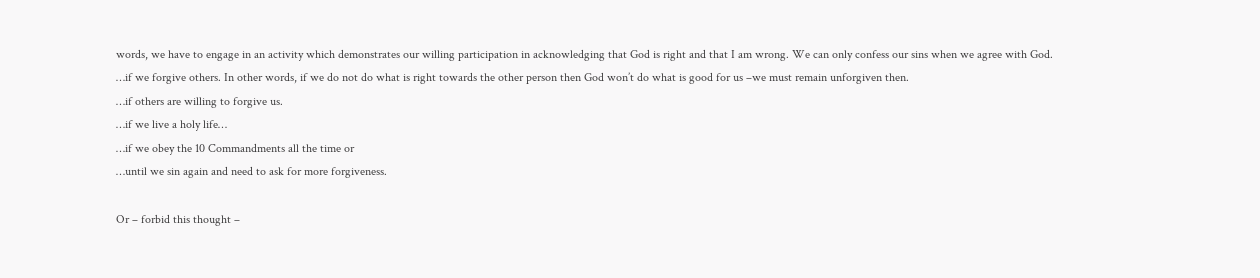words, we have to engage in an activity which demonstrates our willing participation in acknowledging that God is right and that I am wrong. We can only confess our sins when we agree with God.
…if we forgive others. In other words, if we do not do what is right towards the other person then God won’t do what is good for us –we must remain unforgiven then.
…if others are willing to forgive us.
…if we live a holy life…
…if we obey the 10 Commandments all the time or
…until we sin again and need to ask for more forgiveness.

Or – forbid this thought –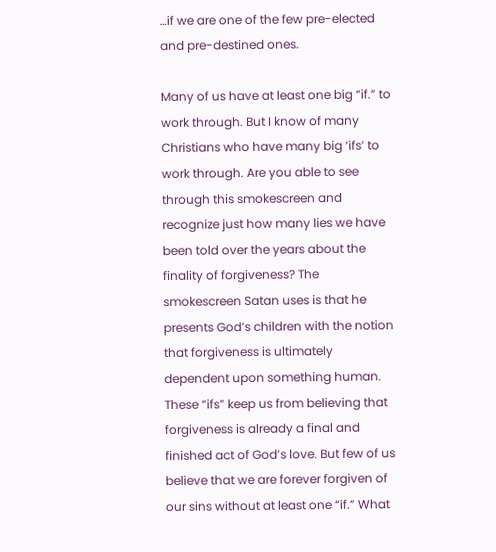…if we are one of the few pre-elected and pre-destined ones.

Many of us have at least one big “if.” to work through. But I know of many Christians who have many big ‘ifs’ to work through. Are you able to see through this smokescreen and recognize just how many lies we have been told over the years about the finality of forgiveness? The smokescreen Satan uses is that he presents God’s children with the notion that forgiveness is ultimately dependent upon something human. These “ifs” keep us from believing that forgiveness is already a final and finished act of God’s love. But few of us believe that we are forever forgiven of our sins without at least one “if.” What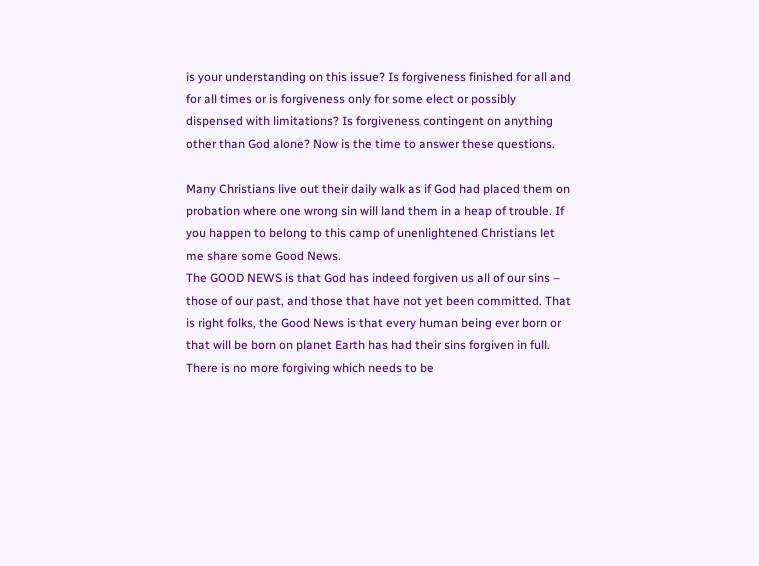is your understanding on this issue? Is forgiveness finished for all and for all times or is forgiveness only for some elect or possibly dispensed with limitations? Is forgiveness contingent on anything other than God alone? Now is the time to answer these questions.

Many Christians live out their daily walk as if God had placed them on probation where one wrong sin will land them in a heap of trouble. If you happen to belong to this camp of unenlightened Christians let me share some Good News.
The GOOD NEWS is that God has indeed forgiven us all of our sins – those of our past, and those that have not yet been committed. That is right folks, the Good News is that every human being ever born or that will be born on planet Earth has had their sins forgiven in full. There is no more forgiving which needs to be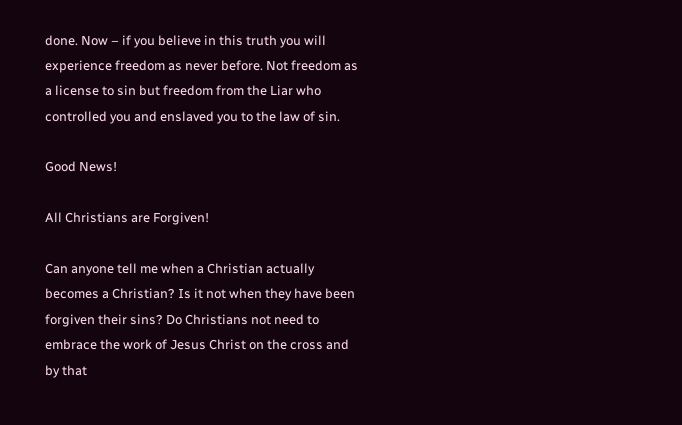done. Now – if you believe in this truth you will experience freedom as never before. Not freedom as a license to sin but freedom from the Liar who controlled you and enslaved you to the law of sin.

Good News!

All Christians are Forgiven!

Can anyone tell me when a Christian actually becomes a Christian? Is it not when they have been forgiven their sins? Do Christians not need to embrace the work of Jesus Christ on the cross and by that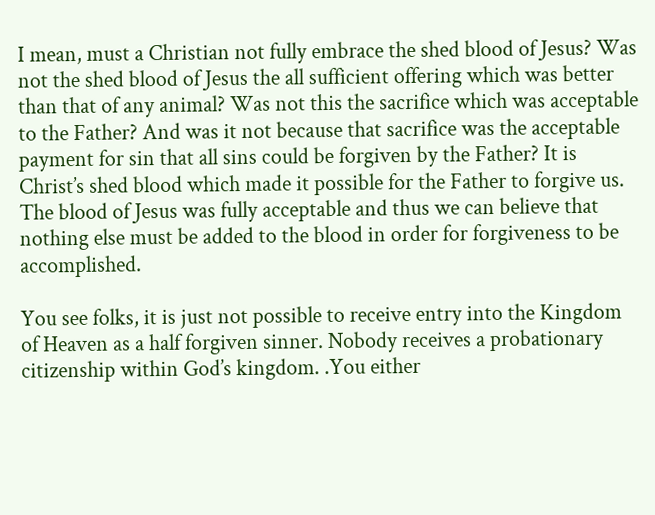I mean, must a Christian not fully embrace the shed blood of Jesus? Was not the shed blood of Jesus the all sufficient offering which was better than that of any animal? Was not this the sacrifice which was acceptable to the Father? And was it not because that sacrifice was the acceptable payment for sin that all sins could be forgiven by the Father? It is Christ’s shed blood which made it possible for the Father to forgive us. The blood of Jesus was fully acceptable and thus we can believe that nothing else must be added to the blood in order for forgiveness to be accomplished.

You see folks, it is just not possible to receive entry into the Kingdom of Heaven as a half forgiven sinner. Nobody receives a probationary citizenship within God’s kingdom. .You either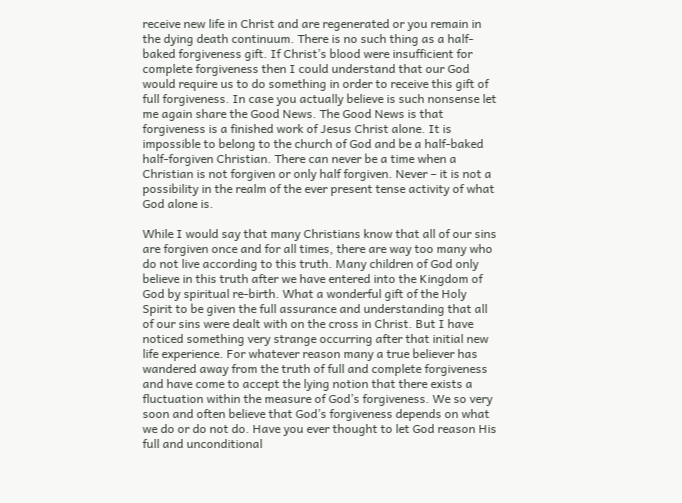receive new life in Christ and are regenerated or you remain in the dying death continuum. There is no such thing as a half-baked forgiveness gift. If Christ’s blood were insufficient for complete forgiveness then I could understand that our God would require us to do something in order to receive this gift of full forgiveness. In case you actually believe is such nonsense let me again share the Good News. The Good News is that forgiveness is a finished work of Jesus Christ alone. It is impossible to belong to the church of God and be a half-baked half-forgiven Christian. There can never be a time when a Christian is not forgiven or only half forgiven. Never – it is not a possibility in the realm of the ever present tense activity of what God alone is.

While I would say that many Christians know that all of our sins are forgiven once and for all times, there are way too many who do not live according to this truth. Many children of God only believe in this truth after we have entered into the Kingdom of God by spiritual re-birth. What a wonderful gift of the Holy Spirit to be given the full assurance and understanding that all of our sins were dealt with on the cross in Christ. But I have noticed something very strange occurring after that initial new life experience. For whatever reason many a true believer has wandered away from the truth of full and complete forgiveness and have come to accept the lying notion that there exists a fluctuation within the measure of God’s forgiveness. We so very soon and often believe that God’s forgiveness depends on what we do or do not do. Have you ever thought to let God reason His full and unconditional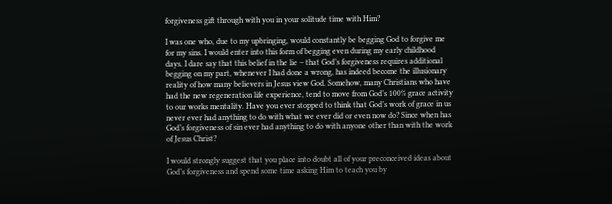forgiveness gift through with you in your solitude time with Him?

I was one who, due to my upbringing, would constantly be begging God to forgive me for my sins. I would enter into this form of begging even during my early childhood days. I dare say that this belief in the lie – that God’s forgiveness requires additional begging on my part, whenever I had done a wrong, has indeed become the illusionary reality of how many believers in Jesus view God. Somehow, many Christians who have had the new regeneration life experience, tend to move from God’s 100% grace activity to our works mentality. Have you ever stopped to think that God’s work of grace in us never ever had anything to do with what we ever did or even now do? Since when has God’s forgiveness of sin ever had anything to do with anyone other than with the work of Jesus Christ?

I would strongly suggest that you place into doubt all of your preconceived ideas about God’s forgiveness and spend some time asking Him to teach you by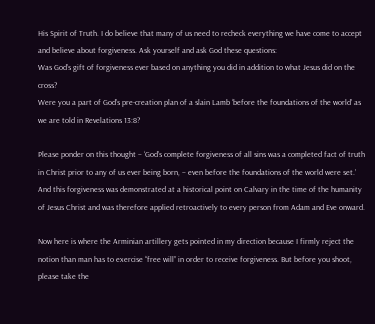His Spirit of Truth. I do believe that many of us need to recheck everything we have come to accept and believe about forgiveness. Ask yourself and ask God these questions:
Was God’s gift of forgiveness ever based on anything you did in addition to what Jesus did on the cross?
Were you a part of God’s pre-creation plan of a slain Lamb ‘before the foundations of the world’ as we are told in Revelations 13:8?

Please ponder on this thought – ‘God’s complete forgiveness of all sins was a completed fact of truth in Christ prior to any of us ever being born, – even before the foundations of the world were set.’ And this forgiveness was demonstrated at a historical point on Calvary in the time of the humanity of Jesus Christ and was therefore applied retroactively to every person from Adam and Eve onward.

Now here is where the Arminian artillery gets pointed in my direction because I firmly reject the notion than man has to exercise “free will” in order to receive forgiveness. But before you shoot, please take the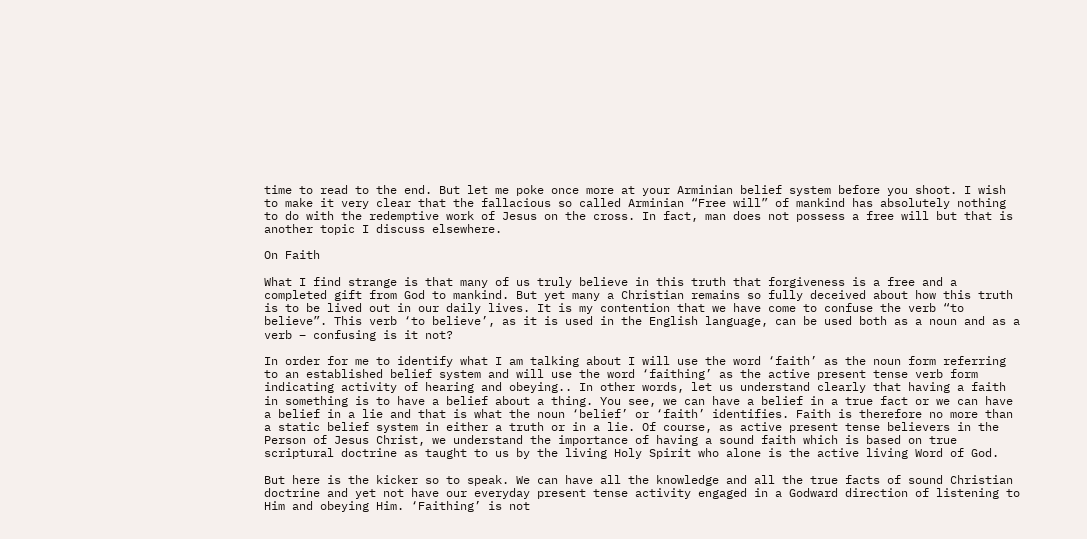time to read to the end. But let me poke once more at your Arminian belief system before you shoot. I wish to make it very clear that the fallacious so called Arminian “Free will” of mankind has absolutely nothing to do with the redemptive work of Jesus on the cross. In fact, man does not possess a free will but that is another topic I discuss elsewhere.

On Faith

What I find strange is that many of us truly believe in this truth that forgiveness is a free and a completed gift from God to mankind. But yet many a Christian remains so fully deceived about how this truth is to be lived out in our daily lives. It is my contention that we have come to confuse the verb “to believe”. This verb ‘to believe’, as it is used in the English language, can be used both as a noun and as a verb – confusing is it not?

In order for me to identify what I am talking about I will use the word ‘faith’ as the noun form referring to an established belief system and will use the word ‘faithing’ as the active present tense verb form indicating activity of hearing and obeying.. In other words, let us understand clearly that having a faith in something is to have a belief about a thing. You see, we can have a belief in a true fact or we can have a belief in a lie and that is what the noun ‘belief’ or ‘faith’ identifies. Faith is therefore no more than a static belief system in either a truth or in a lie. Of course, as active present tense believers in the Person of Jesus Christ, we understand the importance of having a sound faith which is based on true scriptural doctrine as taught to us by the living Holy Spirit who alone is the active living Word of God.

But here is the kicker so to speak. We can have all the knowledge and all the true facts of sound Christian doctrine and yet not have our everyday present tense activity engaged in a Godward direction of listening to Him and obeying Him. ‘Faithing’ is not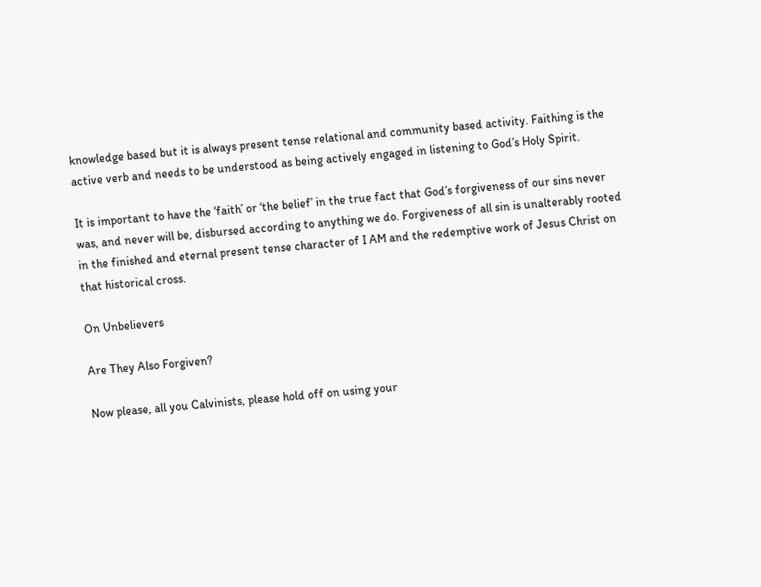knowledge based but it is always present tense relational and community based activity. Faithing is the active verb and needs to be understood as being actively engaged in listening to God’s Holy Spirit.

It is important to have the ‘faith’ or ‘the belief’ in the true fact that God’s forgiveness of our sins never was, and never will be, disbursed according to anything we do. Forgiveness of all sin is unalterably rooted in the finished and eternal present tense character of I AM and the redemptive work of Jesus Christ on that historical cross.

On Unbelievers

Are They Also Forgiven?

Now please, all you Calvinists, please hold off on using your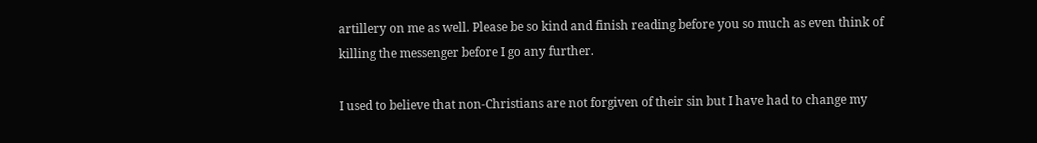artillery on me as well. Please be so kind and finish reading before you so much as even think of killing the messenger before I go any further.

I used to believe that non-Christians are not forgiven of their sin but I have had to change my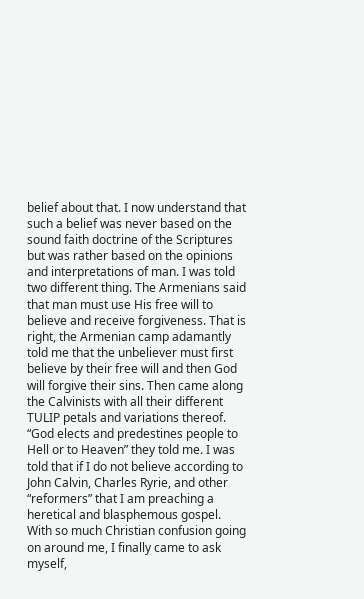belief about that. I now understand that such a belief was never based on the sound faith doctrine of the Scriptures but was rather based on the opinions and interpretations of man. I was told two different thing. The Armenians said that man must use His free will to believe and receive forgiveness. That is right, the Armenian camp adamantly told me that the unbeliever must first believe by their free will and then God will forgive their sins. Then came along the Calvinists with all their different TULIP petals and variations thereof. “God elects and predestines people to Hell or to Heaven” they told me. I was told that if I do not believe according to John Calvin, Charles Ryrie, and other “reformers” that I am preaching a heretical and blasphemous gospel. With so much Christian confusion going on around me, I finally came to ask myself,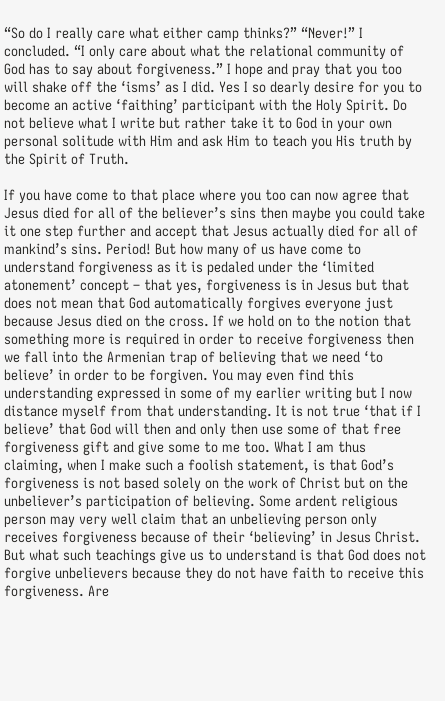“So do I really care what either camp thinks?” “Never!” I concluded. “I only care about what the relational community of God has to say about forgiveness.” I hope and pray that you too will shake off the ‘isms’ as I did. Yes I so dearly desire for you to become an active ‘faithing’ participant with the Holy Spirit. Do not believe what I write but rather take it to God in your own personal solitude with Him and ask Him to teach you His truth by the Spirit of Truth.

If you have come to that place where you too can now agree that Jesus died for all of the believer’s sins then maybe you could take it one step further and accept that Jesus actually died for all of mankind’s sins. Period! But how many of us have come to understand forgiveness as it is pedaled under the ‘limited atonement’ concept – that yes, forgiveness is in Jesus but that does not mean that God automatically forgives everyone just because Jesus died on the cross. If we hold on to the notion that something more is required in order to receive forgiveness then we fall into the Armenian trap of believing that we need ‘to believe’ in order to be forgiven. You may even find this understanding expressed in some of my earlier writing but I now distance myself from that understanding. It is not true ‘that if I believe’ that God will then and only then use some of that free forgiveness gift and give some to me too. What I am thus claiming, when I make such a foolish statement, is that God’s forgiveness is not based solely on the work of Christ but on the unbeliever’s participation of believing. Some ardent religious person may very well claim that an unbelieving person only receives forgiveness because of their ‘believing’ in Jesus Christ. But what such teachings give us to understand is that God does not forgive unbelievers because they do not have faith to receive this forgiveness. Are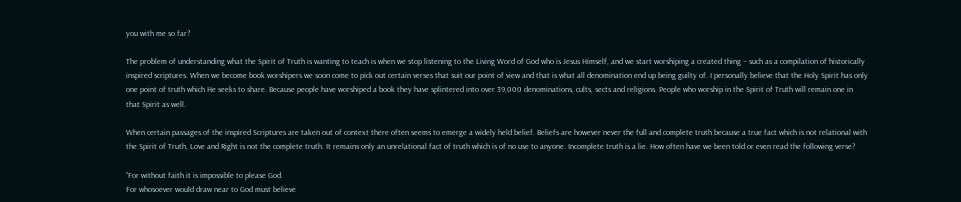you with me so far?

The problem of understanding what the Spirit of Truth is wanting to teach is when we stop listening to the Living Word of God who is Jesus Himself, and we start worshiping a created thing – such as a compilation of historically inspired scriptures. When we become book worshipers we soon come to pick out certain verses that suit our point of view and that is what all denomination end up being guilty of. I personally believe that the Holy Spirit has only one point of truth which He seeks to share. Because people have worshiped a book they have splintered into over 39,000 denominations, cults, sects and religions. People who worship in the Spirit of Truth will remain one in that Spirit as well.

When certain passages of the inspired Scriptures are taken out of context there often seems to emerge a widely held belief. Beliefs are however never the full and complete truth because a true fact which is not relational with the Spirit of Truth, Love and Right is not the complete truth. It remains only an unrelational fact of truth which is of no use to anyone. Incomplete truth is a lie. How often have we been told or even read the following verse?

“For without faith it is impossible to please God.
For whosoever would draw near to God must believe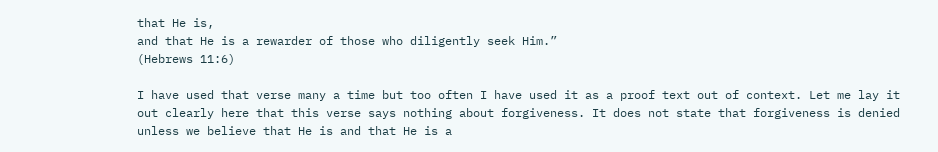that He is,
and that He is a rewarder of those who diligently seek Him.”
(Hebrews 11:6)

I have used that verse many a time but too often I have used it as a proof text out of context. Let me lay it out clearly here that this verse says nothing about forgiveness. It does not state that forgiveness is denied unless we believe that He is and that He is a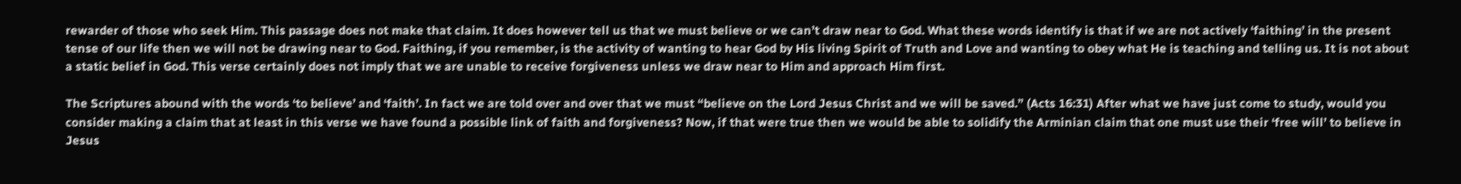rewarder of those who seek Him. This passage does not make that claim. It does however tell us that we must believe or we can’t draw near to God. What these words identify is that if we are not actively ‘faithing’ in the present tense of our life then we will not be drawing near to God. Faithing, if you remember, is the activity of wanting to hear God by His living Spirit of Truth and Love and wanting to obey what He is teaching and telling us. It is not about a static belief in God. This verse certainly does not imply that we are unable to receive forgiveness unless we draw near to Him and approach Him first.

The Scriptures abound with the words ‘to believe’ and ‘faith’. In fact we are told over and over that we must “believe on the Lord Jesus Christ and we will be saved.” (Acts 16:31) After what we have just come to study, would you consider making a claim that at least in this verse we have found a possible link of faith and forgiveness? Now, if that were true then we would be able to solidify the Arminian claim that one must use their ‘free will’ to believe in Jesus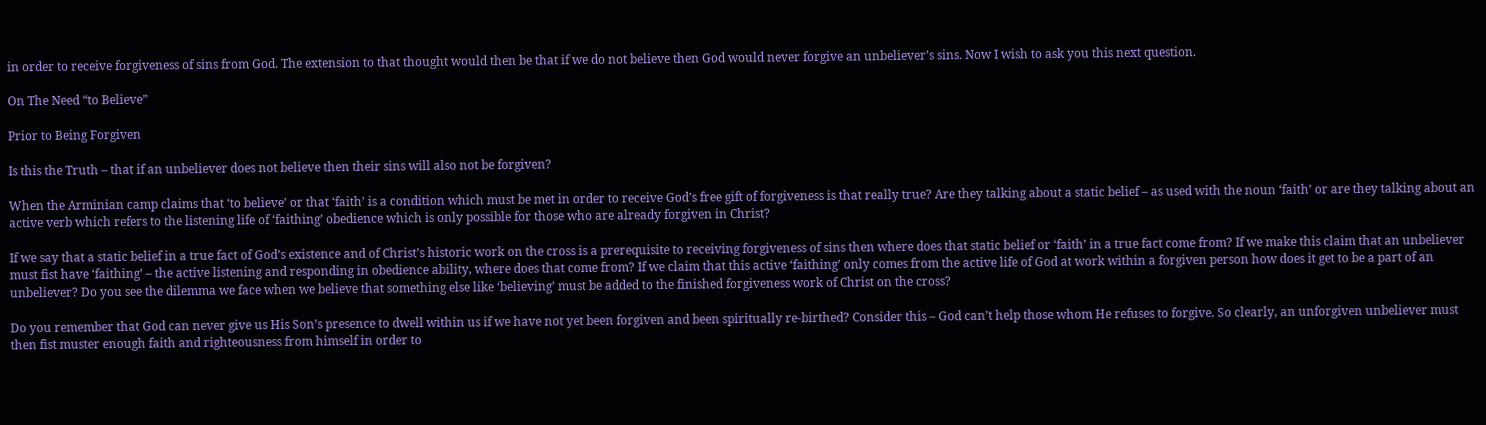in order to receive forgiveness of sins from God. The extension to that thought would then be that if we do not believe then God would never forgive an unbeliever’s sins. Now I wish to ask you this next question.

On The Need “to Believe”

Prior to Being Forgiven

Is this the Truth – that if an unbeliever does not believe then their sins will also not be forgiven?

When the Arminian camp claims that ‘to believe’ or that ‘faith’ is a condition which must be met in order to receive God’s free gift of forgiveness is that really true? Are they talking about a static belief – as used with the noun ‘faith’ or are they talking about an active verb which refers to the listening life of ‘faithing’ obedience which is only possible for those who are already forgiven in Christ?

If we say that a static belief in a true fact of God’s existence and of Christ’s historic work on the cross is a prerequisite to receiving forgiveness of sins then where does that static belief or ‘faith’ in a true fact come from? If we make this claim that an unbeliever must fist have ‘faithing’ – the active listening and responding in obedience ability, where does that come from? If we claim that this active ‘faithing’ only comes from the active life of God at work within a forgiven person how does it get to be a part of an unbeliever? Do you see the dilemma we face when we believe that something else like ‘believing’ must be added to the finished forgiveness work of Christ on the cross?

Do you remember that God can never give us His Son’s presence to dwell within us if we have not yet been forgiven and been spiritually re-birthed? Consider this – God can’t help those whom He refuses to forgive. So clearly, an unforgiven unbeliever must then fist muster enough faith and righteousness from himself in order to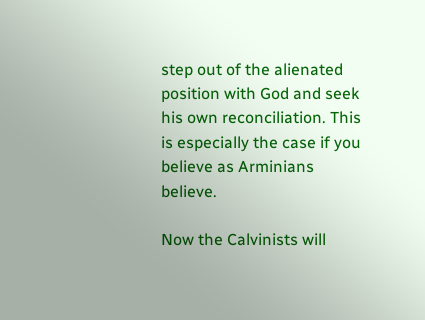step out of the alienated position with God and seek his own reconciliation. This is especially the case if you believe as Arminians believe.

Now the Calvinists will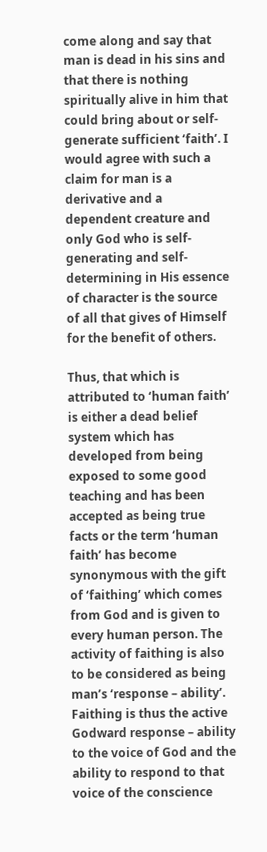come along and say that man is dead in his sins and that there is nothing spiritually alive in him that could bring about or self-generate sufficient ‘faith’. I would agree with such a claim for man is a derivative and a dependent creature and only God who is self-generating and self-determining in His essence of character is the source of all that gives of Himself for the benefit of others.

Thus, that which is attributed to ‘human faith’ is either a dead belief system which has developed from being exposed to some good teaching and has been accepted as being true facts or the term ‘human faith’ has become synonymous with the gift of ‘faithing’ which comes from God and is given to every human person. The activity of faithing is also to be considered as being man’s ‘response – ability’. Faithing is thus the active Godward response – ability to the voice of God and the ability to respond to that voice of the conscience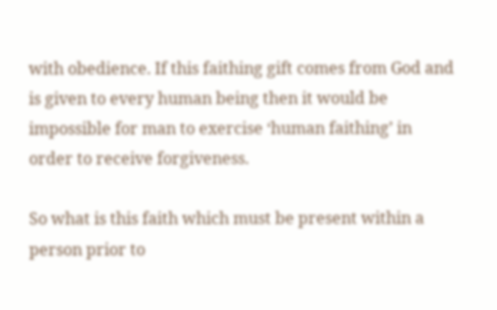with obedience. If this faithing gift comes from God and is given to every human being then it would be impossible for man to exercise ‘human faithing’ in order to receive forgiveness.

So what is this faith which must be present within a person prior to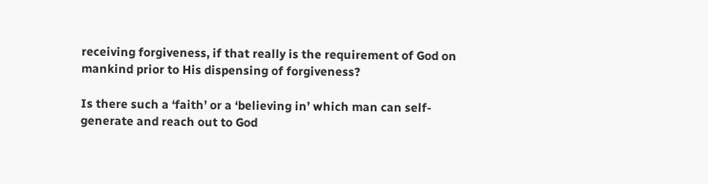receiving forgiveness, if that really is the requirement of God on mankind prior to His dispensing of forgiveness?

Is there such a ‘faith’ or a ‘believing in’ which man can self-generate and reach out to God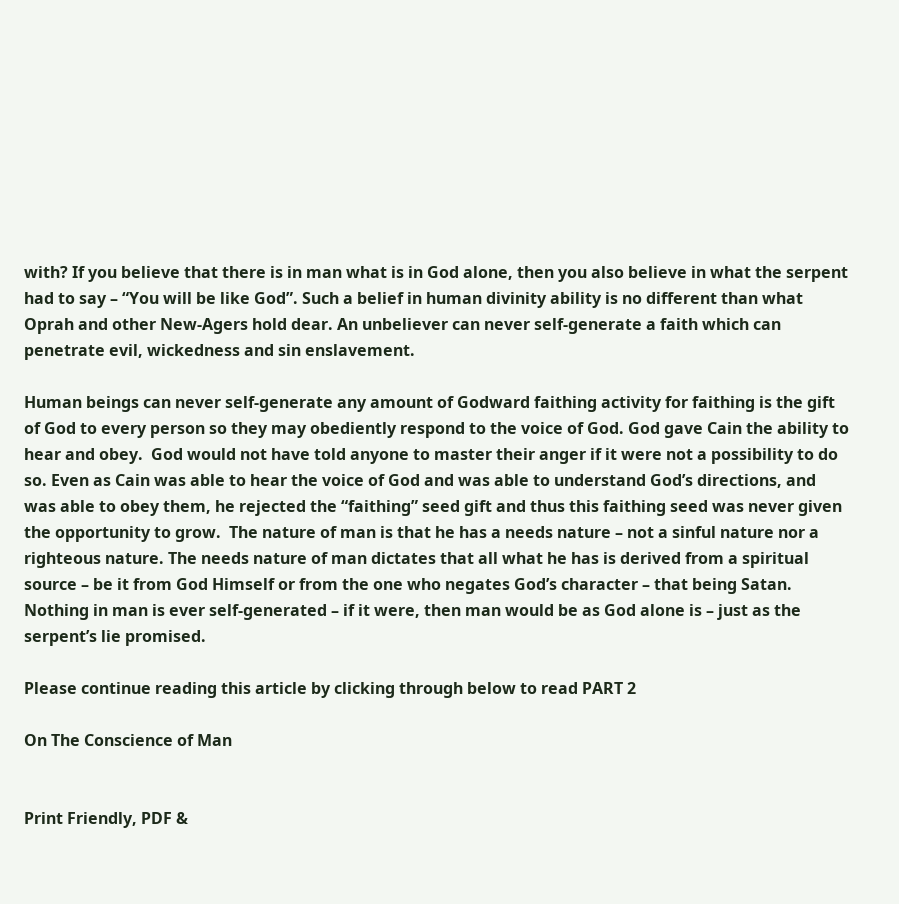with? If you believe that there is in man what is in God alone, then you also believe in what the serpent had to say – “You will be like God”. Such a belief in human divinity ability is no different than what Oprah and other New-Agers hold dear. An unbeliever can never self-generate a faith which can penetrate evil, wickedness and sin enslavement.

Human beings can never self-generate any amount of Godward faithing activity for faithing is the gift of God to every person so they may obediently respond to the voice of God. God gave Cain the ability to hear and obey.  God would not have told anyone to master their anger if it were not a possibility to do so. Even as Cain was able to hear the voice of God and was able to understand God’s directions, and was able to obey them, he rejected the “faithing” seed gift and thus this faithing seed was never given the opportunity to grow.  The nature of man is that he has a needs nature – not a sinful nature nor a righteous nature. The needs nature of man dictates that all what he has is derived from a spiritual source – be it from God Himself or from the one who negates God’s character – that being Satan.  Nothing in man is ever self-generated – if it were, then man would be as God alone is – just as the serpent’s lie promised.

Please continue reading this article by clicking through below to read PART 2

On The Conscience of Man


Print Friendly, PDF &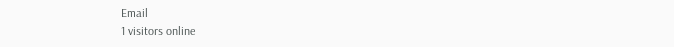Email
1 visitors online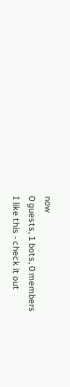now
0 guests, 1 bots, 0 members
I like this - check it out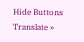Hide Buttons
Translate »